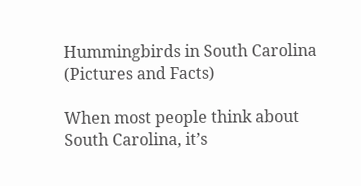Hummingbirds in South Carolina (Pictures and Facts)

When most people think about South Carolina, it’s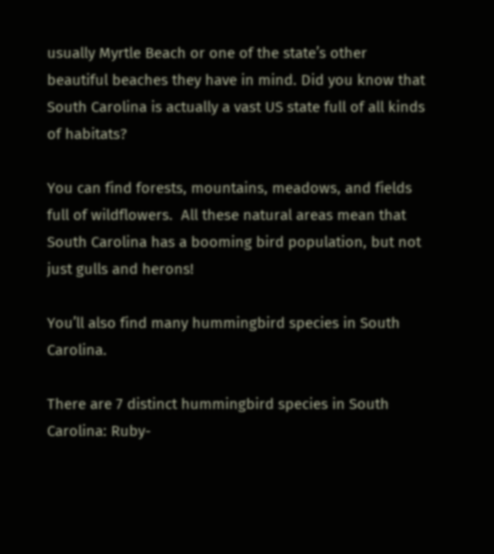usually Myrtle Beach or one of the state’s other beautiful beaches they have in mind. Did you know that South Carolina is actually a vast US state full of all kinds of habitats?

You can find forests, mountains, meadows, and fields full of wildflowers.  All these natural areas mean that South Carolina has a booming bird population, but not just gulls and herons!

You’ll also find many hummingbird species in South Carolina.

There are 7 distinct hummingbird species in South Carolina: Ruby-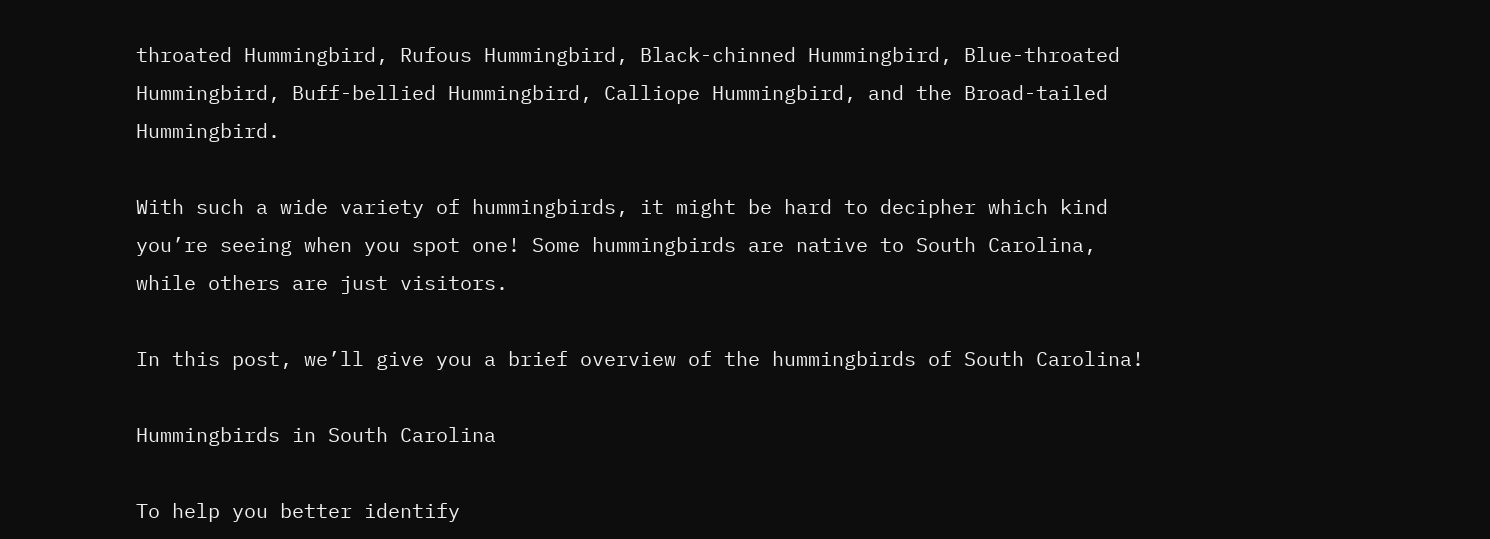throated Hummingbird, Rufous Hummingbird, Black-chinned Hummingbird, Blue-throated Hummingbird, Buff-bellied Hummingbird, Calliope Hummingbird, and the Broad-tailed Hummingbird.

With such a wide variety of hummingbirds, it might be hard to decipher which kind you’re seeing when you spot one! Some hummingbirds are native to South Carolina, while others are just visitors.

In this post, we’ll give you a brief overview of the hummingbirds of South Carolina!

Hummingbirds in South Carolina

To help you better identify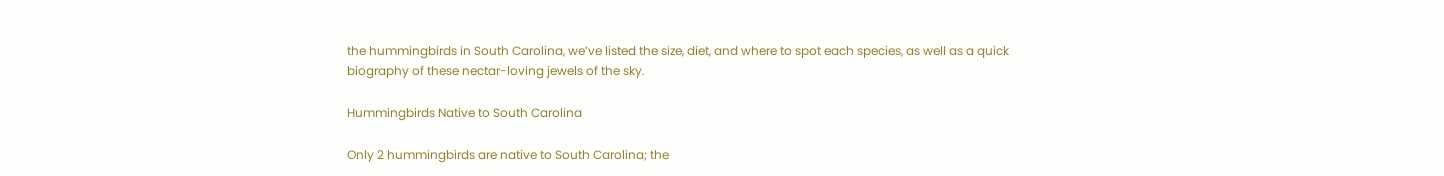the hummingbirds in South Carolina, we’ve listed the size, diet, and where to spot each species, as well as a quick biography of these nectar-loving jewels of the sky.

Hummingbirds Native to South Carolina

Only 2 hummingbirds are native to South Carolina; the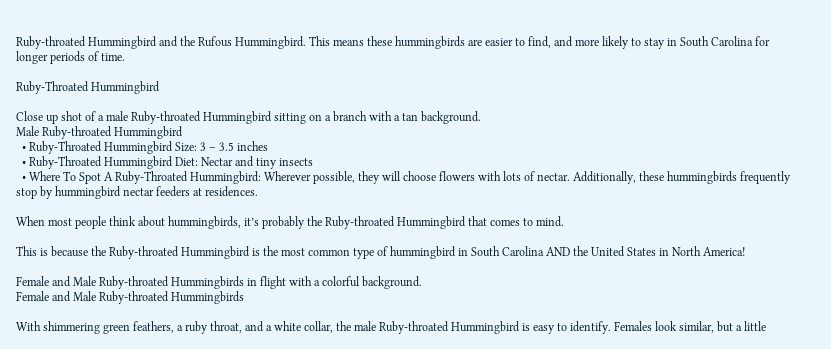Ruby-throated Hummingbird and the Rufous Hummingbird. This means these hummingbirds are easier to find, and more likely to stay in South Carolina for longer periods of time.

Ruby-Throated Hummingbird

Close up shot of a male Ruby-throated Hummingbird sitting on a branch with a tan background.
Male Ruby-throated Hummingbird
  • Ruby-Throated Hummingbird Size: 3 – 3.5 inches
  • Ruby-Throated Hummingbird Diet: Nectar and tiny insects
  • Where To Spot A Ruby-Throated Hummingbird: Wherever possible, they will choose flowers with lots of nectar. Additionally, these hummingbirds frequently stop by hummingbird nectar feeders at residences.

When most people think about hummingbirds, it’s probably the Ruby-throated Hummingbird that comes to mind.

This is because the Ruby-throated Hummingbird is the most common type of hummingbird in South Carolina AND the United States in North America!

Female and Male Ruby-throated Hummingbirds in flight with a colorful background.
Female and Male Ruby-throated Hummingbirds

With shimmering green feathers, a ruby throat, and a white collar, the male Ruby-throated Hummingbird is easy to identify. Females look similar, but a little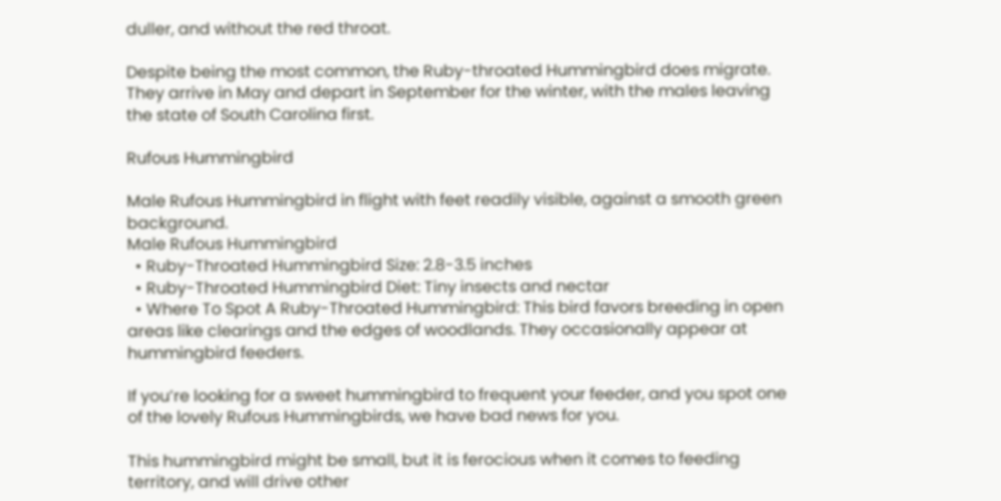duller, and without the red throat.

Despite being the most common, the Ruby-throated Hummingbird does migrate. They arrive in May and depart in September for the winter, with the males leaving the state of South Carolina first.

Rufous Hummingbird

Male Rufous Hummingbird in flight with feet readily visible, against a smooth green background.
Male Rufous Hummingbird
  • Ruby-Throated Hummingbird Size: 2.8-3.5 inches
  • Ruby-Throated Hummingbird Diet: Tiny insects and nectar
  • Where To Spot A Ruby-Throated Hummingbird: This bird favors breeding in open areas like clearings and the edges of woodlands. They occasionally appear at hummingbird feeders.

If you’re looking for a sweet hummingbird to frequent your feeder, and you spot one of the lovely Rufous Hummingbirds, we have bad news for you.

This hummingbird might be small, but it is ferocious when it comes to feeding territory, and will drive other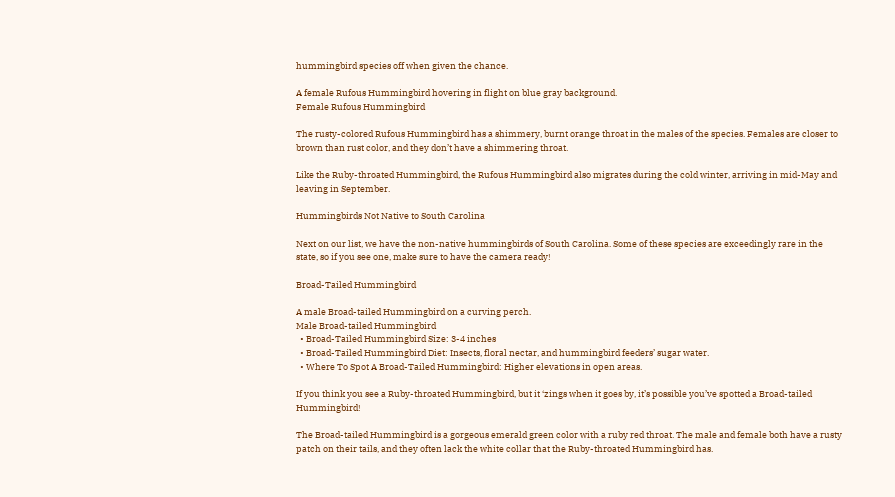hummingbird species off when given the chance.

A female Rufous Hummingbird hovering in flight on blue gray background.
Female Rufous Hummingbird

The rusty-colored Rufous Hummingbird has a shimmery, burnt orange throat in the males of the species. Females are closer to brown than rust color, and they don’t have a shimmering throat.

Like the Ruby-throated Hummingbird, the Rufous Hummingbird also migrates during the cold winter, arriving in mid-May and leaving in September.

Hummingbirds Not Native to South Carolina

Next on our list, we have the non-native hummingbirds of South Carolina. Some of these species are exceedingly rare in the state, so if you see one, make sure to have the camera ready!

Broad-Tailed Hummingbird

A male Broad-tailed Hummingbird on a curving perch.
Male Broad-tailed Hummingbird
  • Broad-Tailed Hummingbird Size: 3-4 inches
  • Broad-Tailed Hummingbird Diet: Insects, floral nectar, and hummingbird feeders’ sugar water.
  • Where To Spot A Broad-Tailed Hummingbird: Higher elevations in open areas.

If you think you see a Ruby-throated Hummingbird, but it ‘zings when it goes by, it’s possible you’ve spotted a Broad-tailed Hummingbird!

The Broad-tailed Hummingbird is a gorgeous emerald green color with a ruby red throat. The male and female both have a rusty patch on their tails, and they often lack the white collar that the Ruby-throated Hummingbird has.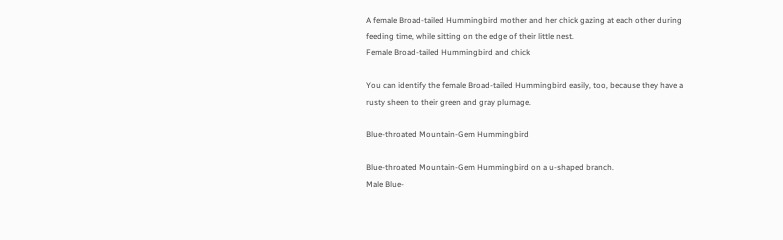A female Broad-tailed Hummingbird mother and her chick gazing at each other during feeding time, while sitting on the edge of their little nest.
Female Broad-tailed Hummingbird and chick

You can identify the female Broad-tailed Hummingbird easily, too, because they have a rusty sheen to their green and gray plumage.

Blue-throated Mountain-Gem Hummingbird

Blue-throated Mountain-Gem Hummingbird on a u-shaped branch.
Male Blue-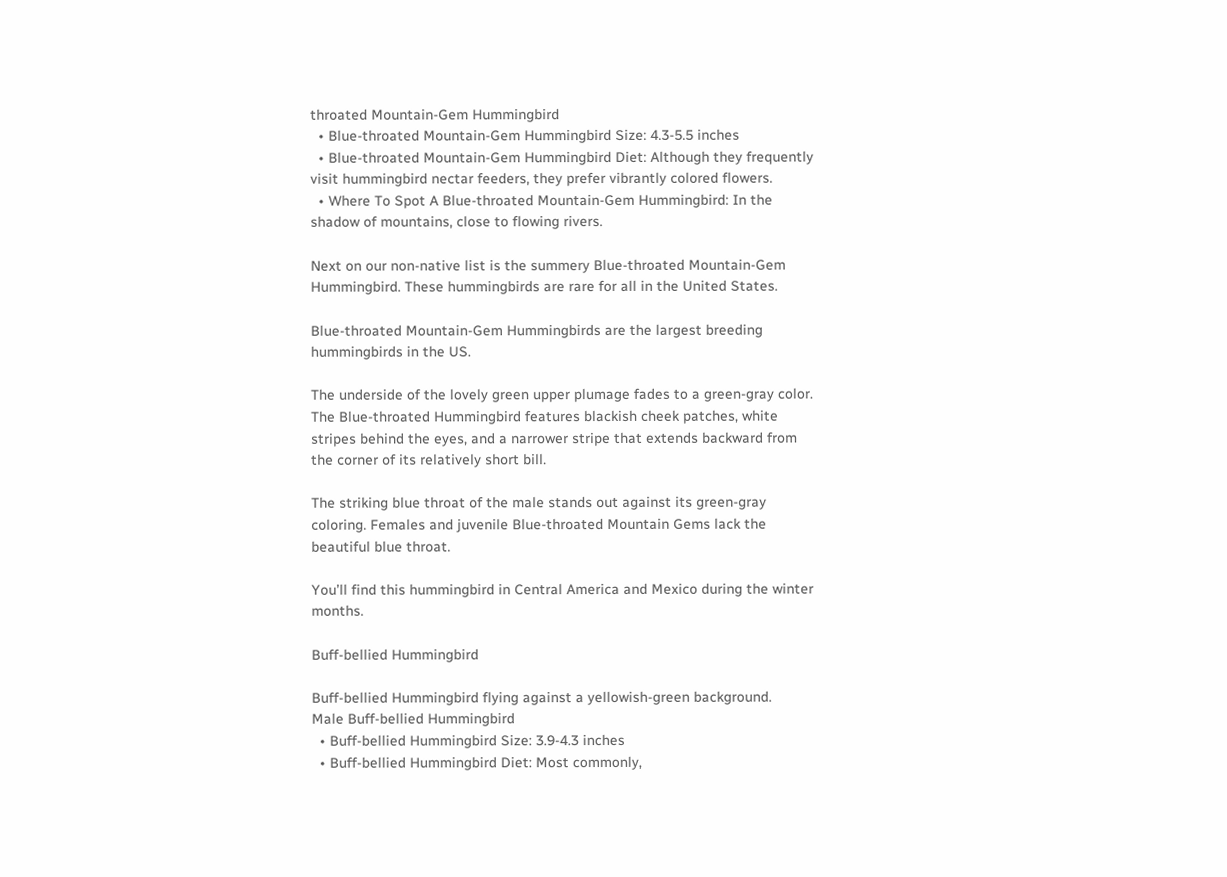throated Mountain-Gem Hummingbird
  • Blue-throated Mountain-Gem Hummingbird Size: 4.3-5.5 inches
  • Blue-throated Mountain-Gem Hummingbird Diet: Although they frequently visit hummingbird nectar feeders, they prefer vibrantly colored flowers.
  • Where To Spot A Blue-throated Mountain-Gem Hummingbird: In the shadow of mountains, close to flowing rivers.

Next on our non-native list is the summery Blue-throated Mountain-Gem Hummingbird. These hummingbirds are rare for all in the United States.

Blue-throated Mountain-Gem Hummingbirds are the largest breeding hummingbirds in the US.

The underside of the lovely green upper plumage fades to a green-gray color. The Blue-throated Hummingbird features blackish cheek patches, white stripes behind the eyes, and a narrower stripe that extends backward from the corner of its relatively short bill.

The striking blue throat of the male stands out against its green-gray coloring. Females and juvenile Blue-throated Mountain Gems lack the beautiful blue throat.

You’ll find this hummingbird in Central America and Mexico during the winter months.

Buff-bellied Hummingbird

Buff-bellied Hummingbird flying against a yellowish-green background.
Male Buff-bellied Hummingbird
  • Buff-bellied Hummingbird Size: 3.9-4.3 inches
  • Buff-bellied Hummingbird Diet: Most commonly,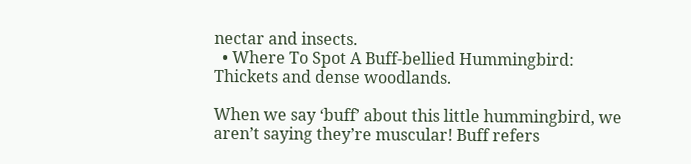nectar and insects.
  • Where To Spot A Buff-bellied Hummingbird: Thickets and dense woodlands.

When we say ‘buff’ about this little hummingbird, we aren’t saying they’re muscular! Buff refers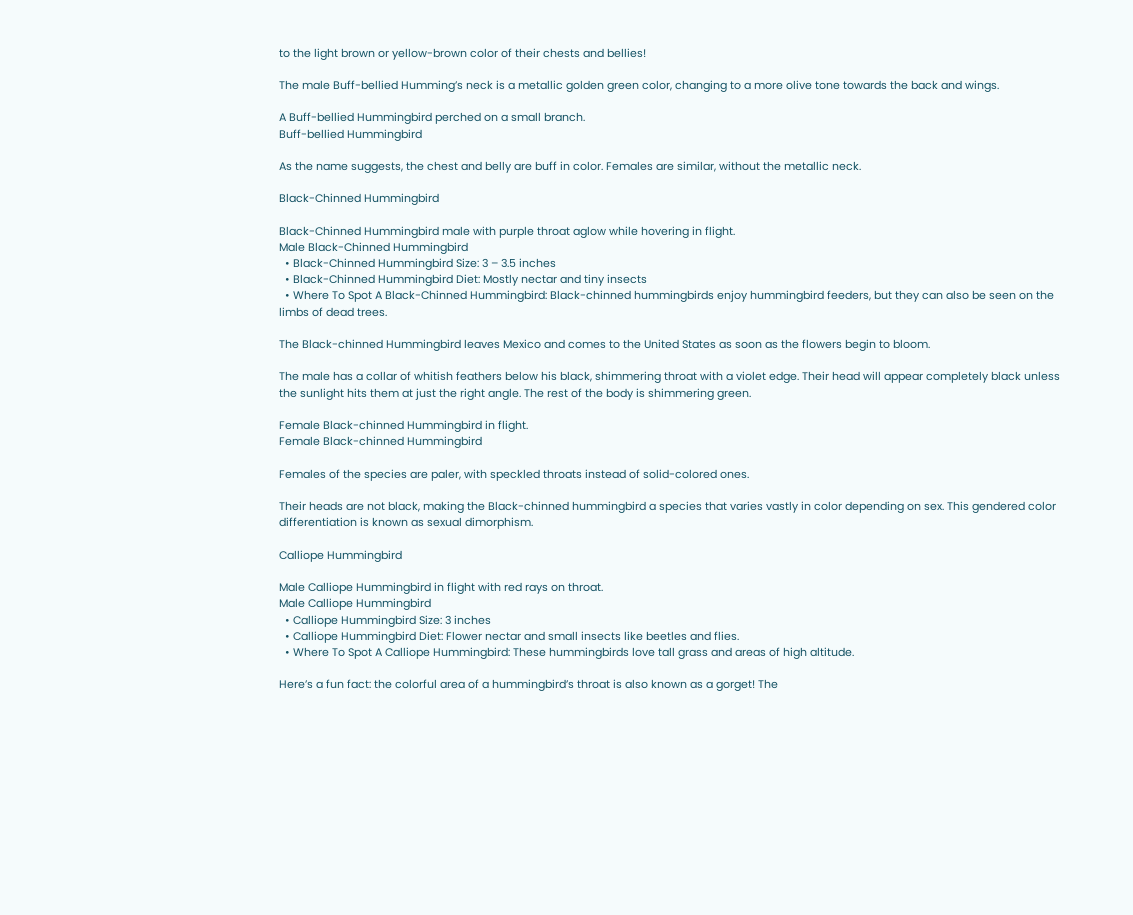to the light brown or yellow-brown color of their chests and bellies!

The male Buff-bellied Humming’s neck is a metallic golden green color, changing to a more olive tone towards the back and wings.

A Buff-bellied Hummingbird perched on a small branch.
Buff-bellied Hummingbird

As the name suggests, the chest and belly are buff in color. Females are similar, without the metallic neck.

Black-Chinned Hummingbird

Black-Chinned Hummingbird male with purple throat aglow while hovering in flight.
Male Black-Chinned Hummingbird
  • Black-Chinned Hummingbird Size: 3 – 3.5 inches
  • Black-Chinned Hummingbird Diet: Mostly nectar and tiny insects
  • Where To Spot A Black-Chinned Hummingbird: Black-chinned hummingbirds enjoy hummingbird feeders, but they can also be seen on the limbs of dead trees.

The Black-chinned Hummingbird leaves Mexico and comes to the United States as soon as the flowers begin to bloom.

The male has a collar of whitish feathers below his black, shimmering throat with a violet edge. Their head will appear completely black unless the sunlight hits them at just the right angle. The rest of the body is shimmering green.

Female Black-chinned Hummingbird in flight.
Female Black-chinned Hummingbird

Females of the species are paler, with speckled throats instead of solid-colored ones.

Their heads are not black, making the Black-chinned hummingbird a species that varies vastly in color depending on sex. This gendered color differentiation is known as sexual dimorphism.

Calliope Hummingbird

Male Calliope Hummingbird in flight with red rays on throat.
Male Calliope Hummingbird
  • Calliope Hummingbird Size: 3 inches
  • Calliope Hummingbird Diet: Flower nectar and small insects like beetles and flies.
  • Where To Spot A Calliope Hummingbird: These hummingbirds love tall grass and areas of high altitude.

Here’s a fun fact: the colorful area of a hummingbird’s throat is also known as a gorget! The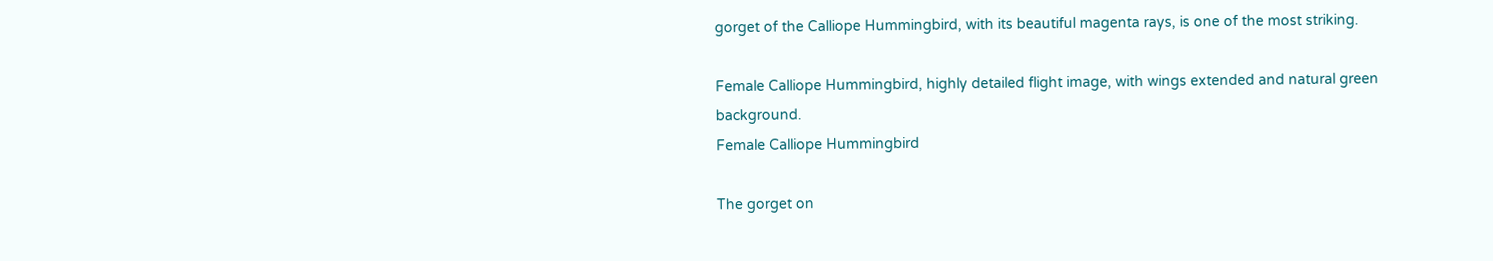gorget of the Calliope Hummingbird, with its beautiful magenta rays, is one of the most striking.

Female Calliope Hummingbird, highly detailed flight image, with wings extended and natural green background.
Female Calliope Hummingbird

The gorget on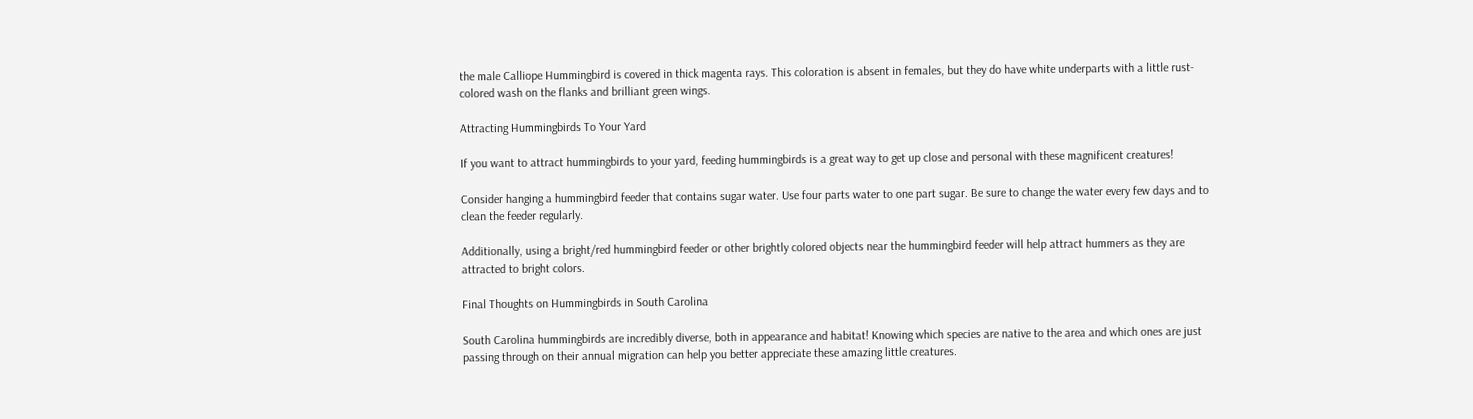the male Calliope Hummingbird is covered in thick magenta rays. This coloration is absent in females, but they do have white underparts with a little rust-colored wash on the flanks and brilliant green wings.

Attracting Hummingbirds To Your Yard

If you want to attract hummingbirds to your yard, feeding hummingbirds is a great way to get up close and personal with these magnificent creatures!

Consider hanging a hummingbird feeder that contains sugar water. Use four parts water to one part sugar. Be sure to change the water every few days and to clean the feeder regularly.

Additionally, using a bright/red hummingbird feeder or other brightly colored objects near the hummingbird feeder will help attract hummers as they are attracted to bright colors.

Final Thoughts on Hummingbirds in South Carolina

South Carolina hummingbirds are incredibly diverse, both in appearance and habitat! Knowing which species are native to the area and which ones are just passing through on their annual migration can help you better appreciate these amazing little creatures.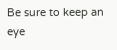Be sure to keep an eye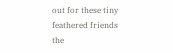out for these tiny feathered friends the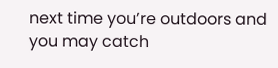next time you’re outdoors and you may catch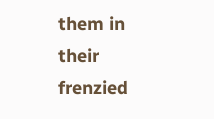them in their frenzied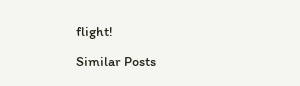flight!

Similar Posts